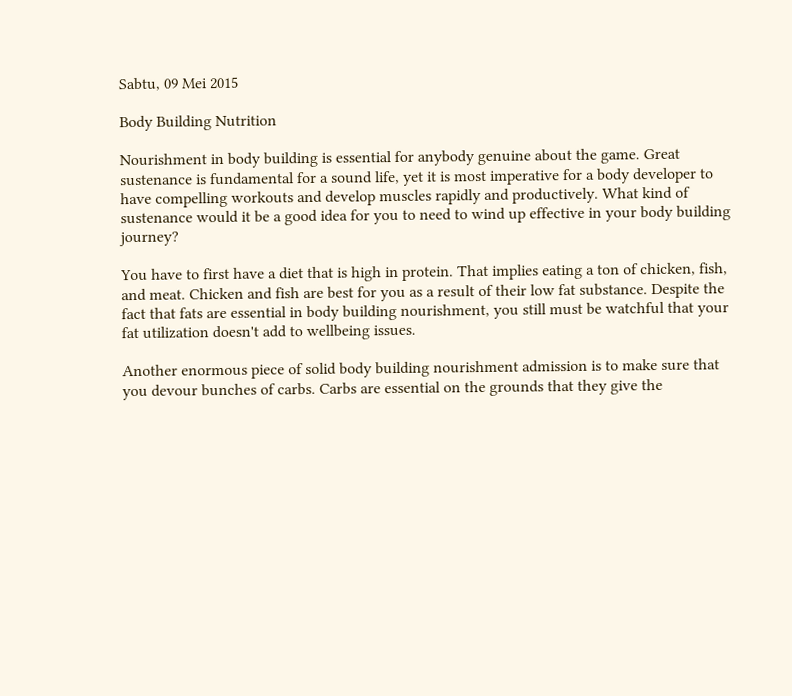Sabtu, 09 Mei 2015

Body Building Nutrition

Nourishment in body building is essential for anybody genuine about the game. Great sustenance is fundamental for a sound life, yet it is most imperative for a body developer to have compelling workouts and develop muscles rapidly and productively. What kind of sustenance would it be a good idea for you to need to wind up effective in your body building journey?

You have to first have a diet that is high in protein. That implies eating a ton of chicken, fish, and meat. Chicken and fish are best for you as a result of their low fat substance. Despite the fact that fats are essential in body building nourishment, you still must be watchful that your fat utilization doesn't add to wellbeing issues.

Another enormous piece of solid body building nourishment admission is to make sure that you devour bunches of carbs. Carbs are essential on the grounds that they give the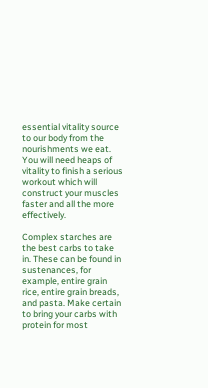essential vitality source to our body from the nourishments we eat. You will need heaps of vitality to finish a serious workout which will construct your muscles faster and all the more effectively.

Complex starches are the best carbs to take in. These can be found in sustenances, for example, entire grain rice, entire grain breads, and pasta. Make certain to bring your carbs with protein for most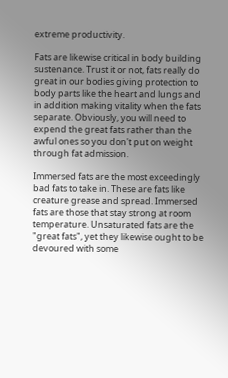extreme productivity.

Fats are likewise critical in body building sustenance. Trust it or not, fats really do great in our bodies giving protection to body parts like the heart and lungs and in addition making vitality when the fats separate. Obviously, you will need to expend the great fats rather than the awful ones so you don't put on weight through fat admission.

Immersed fats are the most exceedingly bad fats to take in. These are fats like creature grease and spread. Immersed fats are those that stay strong at room temperature. Unsaturated fats are the "great fats", yet they likewise ought to be devoured with some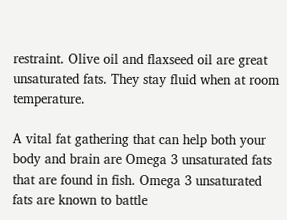restraint. Olive oil and flaxseed oil are great unsaturated fats. They stay fluid when at room temperature.

A vital fat gathering that can help both your body and brain are Omega 3 unsaturated fats that are found in fish. Omega 3 unsaturated fats are known to battle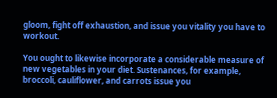gloom, fight off exhaustion, and issue you vitality you have to workout.

You ought to likewise incorporate a considerable measure of new vegetables in your diet. Sustenances, for example, broccoli, cauliflower, and carrots issue you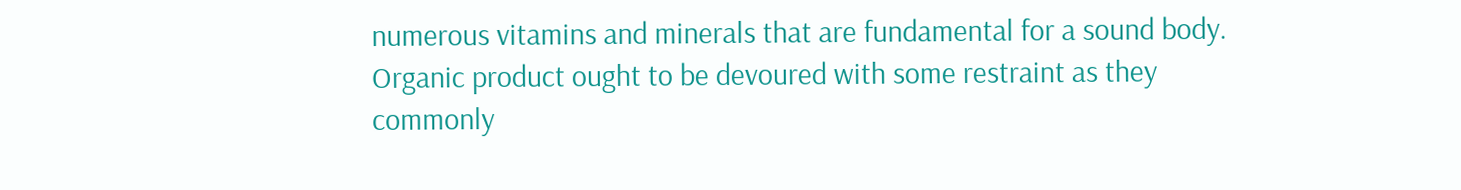numerous vitamins and minerals that are fundamental for a sound body. Organic product ought to be devoured with some restraint as they commonly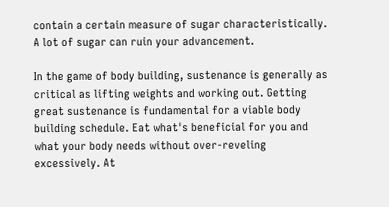contain a certain measure of sugar characteristically. A lot of sugar can ruin your advancement.

In the game of body building, sustenance is generally as critical as lifting weights and working out. Getting great sustenance is fundamental for a viable body building schedule. Eat what's beneficial for you and what your body needs without over-reveling excessively. At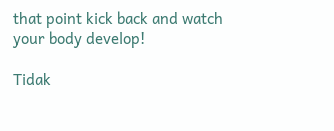that point kick back and watch your body develop!

Tidak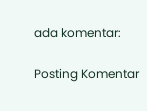ada komentar:

Posting Komentar